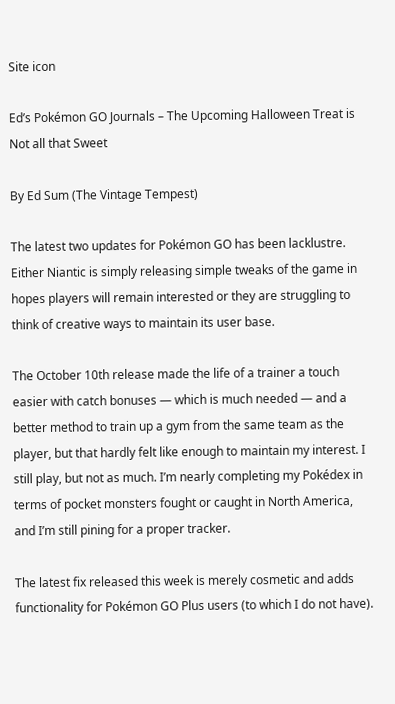Site icon

Ed’s Pokémon GO Journals – The Upcoming Halloween Treat is Not all that Sweet

By Ed Sum (The Vintage Tempest)

The latest two updates for Pokémon GO has been lacklustre. Either Niantic is simply releasing simple tweaks of the game in hopes players will remain interested or they are struggling to think of creative ways to maintain its user base.

The October 10th release made the life of a trainer a touch easier with catch bonuses — which is much needed — and a better method to train up a gym from the same team as the player, but that hardly felt like enough to maintain my interest. I still play, but not as much. I’m nearly completing my Pokédex in terms of pocket monsters fought or caught in North America, and I’m still pining for a proper tracker.

The latest fix released this week is merely cosmetic and adds functionality for Pokémon GO Plus users (to which I do not have).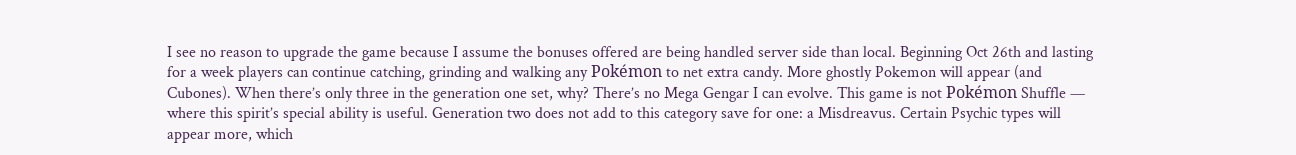I see no reason to upgrade the game because I assume the bonuses offered are being handled server side than local. Beginning Oct 26th and lasting for a week players can continue catching, grinding and walking any Pokémon to net extra candy. More ghostly Pokemon will appear (and Cubones). When there’s only three in the generation one set, why? There’s no Mega Gengar I can evolve. This game is not Pokémon Shuffle — where this spirit’s special ability is useful. Generation two does not add to this category save for one: a Misdreavus. Certain Psychic types will appear more, which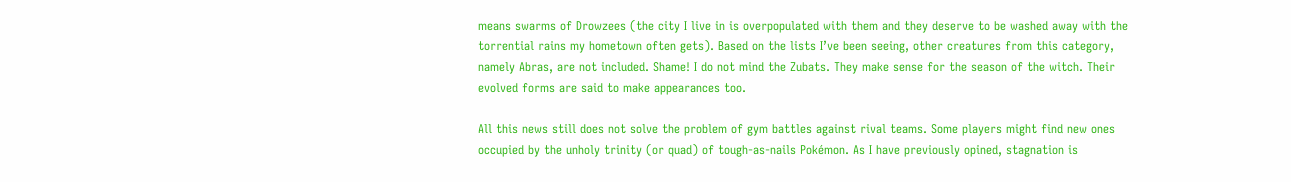means swarms of Drowzees (the city I live in is overpopulated with them and they deserve to be washed away with the torrential rains my hometown often gets). Based on the lists I’ve been seeing, other creatures from this category, namely Abras, are not included. Shame! I do not mind the Zubats. They make sense for the season of the witch. Their evolved forms are said to make appearances too.

All this news still does not solve the problem of gym battles against rival teams. Some players might find new ones occupied by the unholy trinity (or quad) of tough-as-nails Pokémon. As I have previously opined, stagnation is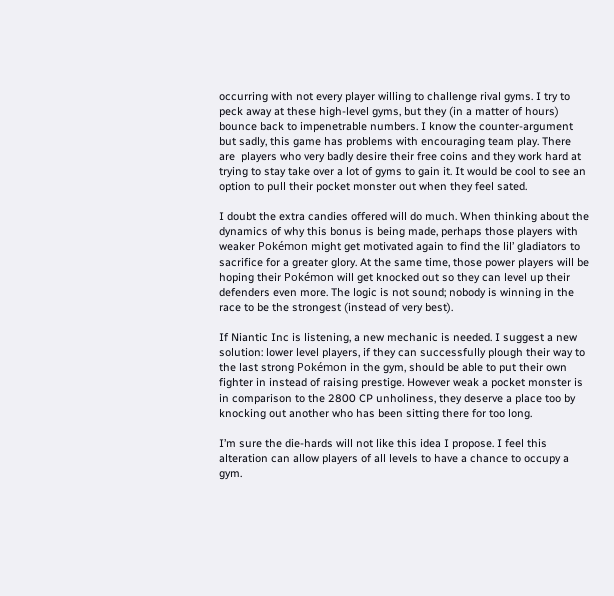occurring with not every player willing to challenge rival gyms. I try to peck away at these high-level gyms, but they (in a matter of hours) bounce back to impenetrable numbers. I know the counter-argument but sadly, this game has problems with encouraging team play. There are  players who very badly desire their free coins and they work hard at trying to stay take over a lot of gyms to gain it. It would be cool to see an option to pull their pocket monster out when they feel sated.

I doubt the extra candies offered will do much. When thinking about the dynamics of why this bonus is being made, perhaps those players with weaker Pokémon might get motivated again to find the lil’ gladiators to sacrifice for a greater glory. At the same time, those power players will be hoping their Pokémon will get knocked out so they can level up their defenders even more. The logic is not sound; nobody is winning in the race to be the strongest (instead of very best).

If Niantic Inc is listening, a new mechanic is needed. I suggest a new solution: lower level players, if they can successfully plough their way to the last strong Pokémon in the gym, should be able to put their own fighter in instead of raising prestige. However weak a pocket monster is in comparison to the 2800 CP unholiness, they deserve a place too by knocking out another who has been sitting there for too long.

I’m sure the die-hards will not like this idea I propose. I feel this alteration can allow players of all levels to have a chance to occupy a gym.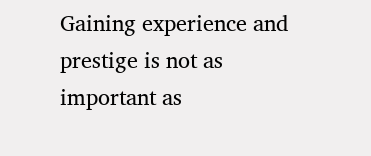Gaining experience and prestige is not as important as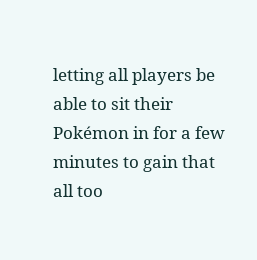letting all players be able to sit their Pokémon in for a few minutes to gain that all too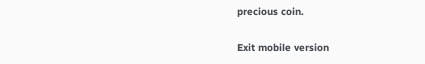precious coin.

Exit mobile version